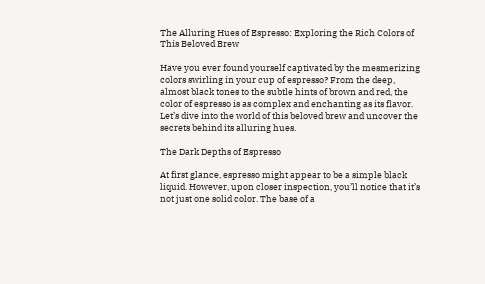The Alluring Hues of Espresso: Exploring the Rich Colors of This Beloved Brew

Have you ever found yourself captivated by the mesmerizing colors swirling in your cup of espresso? From the deep, almost black tones to the subtle hints of brown and red, the color of espresso is as complex and enchanting as its flavor. Let’s dive into the world of this beloved brew and uncover the secrets behind its alluring hues.

The Dark Depths of Espresso

At first glance, espresso might appear to be a simple black liquid. However, upon closer inspection, you’ll notice that it’s not just one solid color. The base of a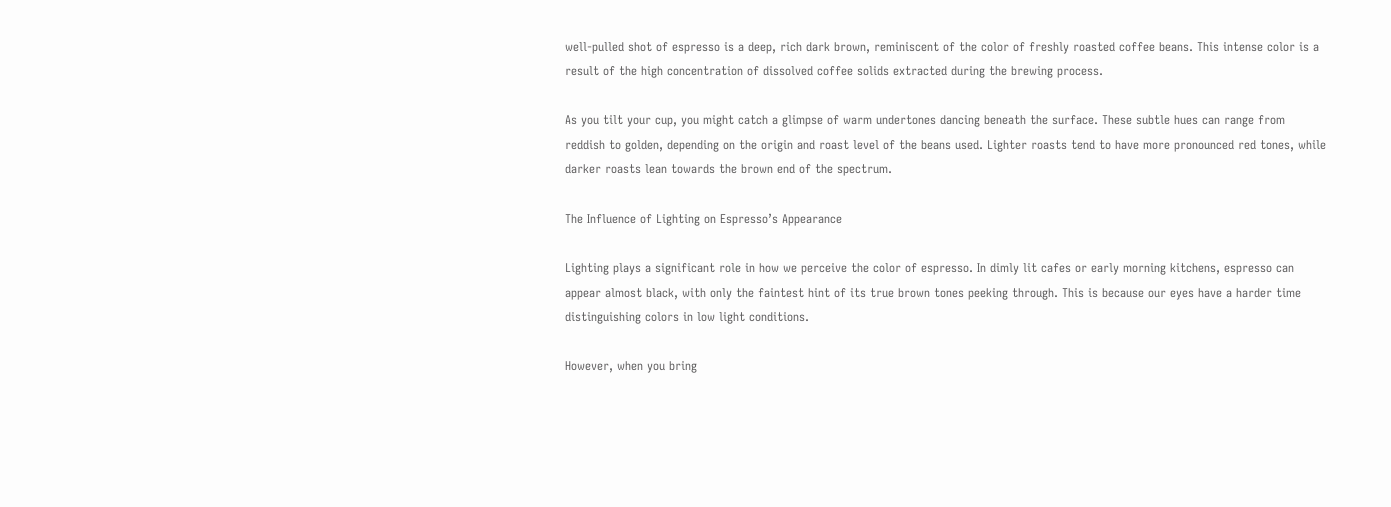well-pulled shot of espresso is a deep, rich dark brown, reminiscent of the color of freshly roasted coffee beans. This intense color is a result of the high concentration of dissolved coffee solids extracted during the brewing process.

As you tilt your cup, you might catch a glimpse of warm undertones dancing beneath the surface. These subtle hues can range from reddish to golden, depending on the origin and roast level of the beans used. Lighter roasts tend to have more pronounced red tones, while darker roasts lean towards the brown end of the spectrum.

The Influence of Lighting on Espresso’s Appearance

Lighting plays a significant role in how we perceive the color of espresso. In dimly lit cafes or early morning kitchens, espresso can appear almost black, with only the faintest hint of its true brown tones peeking through. This is because our eyes have a harder time distinguishing colors in low light conditions.

However, when you bring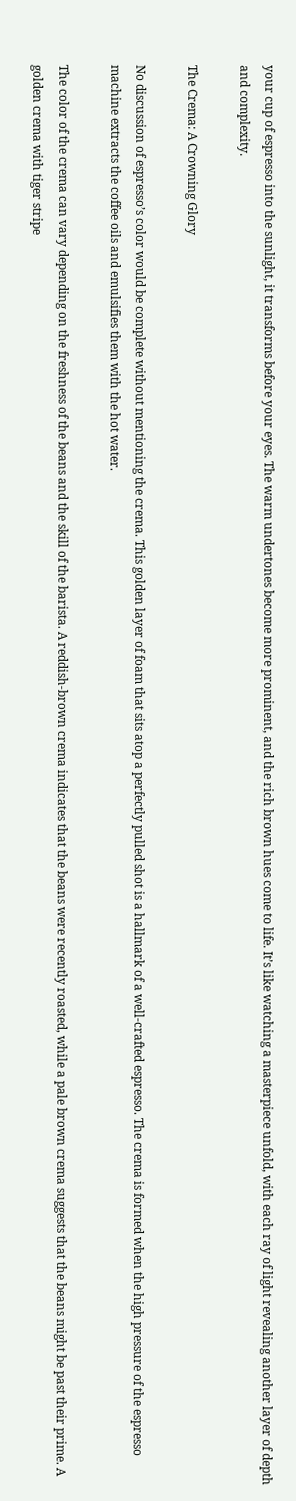your cup of espresso into the sunlight, it transforms before your eyes. The warm undertones become more prominent, and the rich brown hues come to life. It’s like watching a masterpiece unfold, with each ray of light revealing another layer of depth and complexity.

The Crema: A Crowning Glory

No discussion of espresso’s color would be complete without mentioning the crema. This golden layer of foam that sits atop a perfectly pulled shot is a hallmark of a well-crafted espresso. The crema is formed when the high pressure of the espresso machine extracts the coffee oils and emulsifies them with the hot water.

The color of the crema can vary depending on the freshness of the beans and the skill of the barista. A reddish-brown crema indicates that the beans were recently roasted, while a pale brown crema suggests that the beans might be past their prime. A golden crema with tiger stripe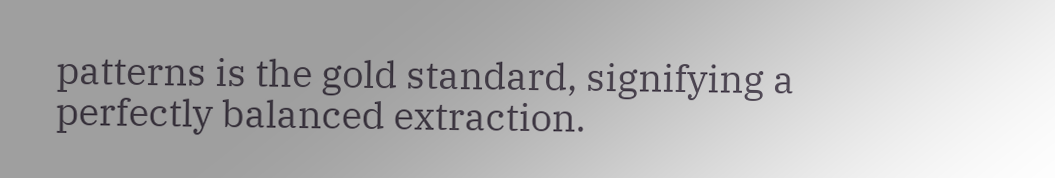patterns is the gold standard, signifying a perfectly balanced extraction.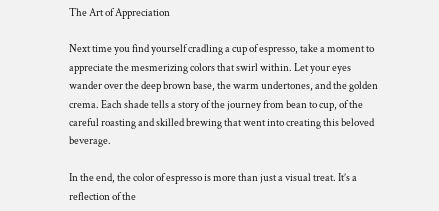The Art of Appreciation

Next time you find yourself cradling a cup of espresso, take a moment to appreciate the mesmerizing colors that swirl within. Let your eyes wander over the deep brown base, the warm undertones, and the golden crema. Each shade tells a story of the journey from bean to cup, of the careful roasting and skilled brewing that went into creating this beloved beverage.

In the end, the color of espresso is more than just a visual treat. It’s a reflection of the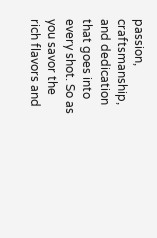passion, craftsmanship, and dedication that goes into every shot. So as you savor the rich flavors and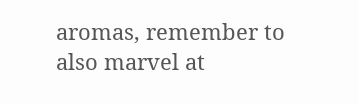aromas, remember to also marvel at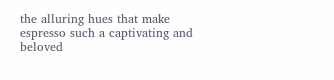the alluring hues that make espresso such a captivating and beloved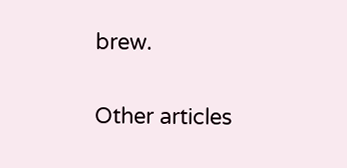brew.

Other articles